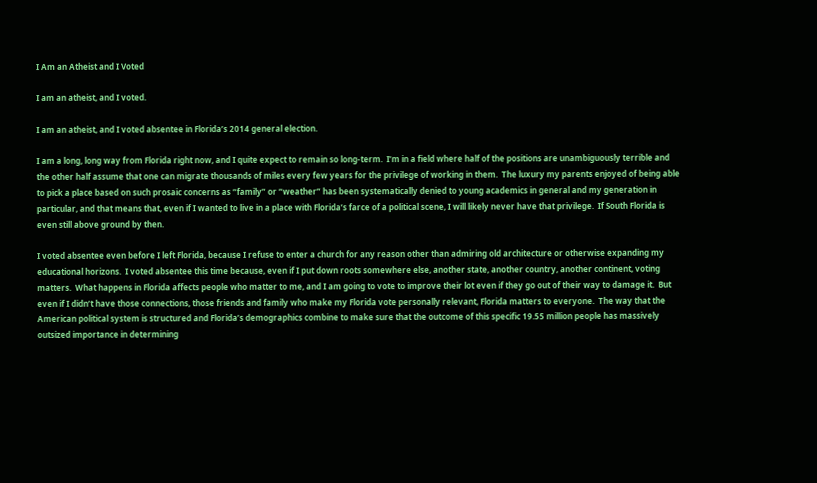I Am an Atheist and I Voted

I am an atheist, and I voted.

I am an atheist, and I voted absentee in Florida’s 2014 general election.

I am a long, long way from Florida right now, and I quite expect to remain so long-term.  I’m in a field where half of the positions are unambiguously terrible and the other half assume that one can migrate thousands of miles every few years for the privilege of working in them.  The luxury my parents enjoyed of being able to pick a place based on such prosaic concerns as “family” or “weather” has been systematically denied to young academics in general and my generation in particular, and that means that, even if I wanted to live in a place with Florida’s farce of a political scene, I will likely never have that privilege.  If South Florida is even still above ground by then.

I voted absentee even before I left Florida, because I refuse to enter a church for any reason other than admiring old architecture or otherwise expanding my educational horizons.  I voted absentee this time because, even if I put down roots somewhere else, another state, another country, another continent, voting matters.  What happens in Florida affects people who matter to me, and I am going to vote to improve their lot even if they go out of their way to damage it.  But even if I didn’t have those connections, those friends and family who make my Florida vote personally relevant, Florida matters to everyone.  The way that the American political system is structured and Florida’s demographics combine to make sure that the outcome of this specific 19.55 million people has massively outsized importance in determining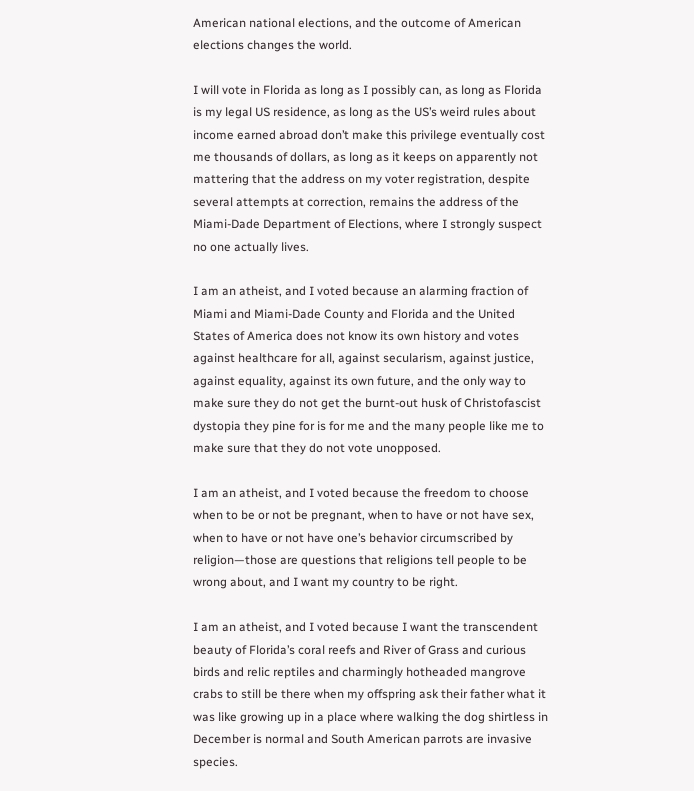American national elections, and the outcome of American elections changes the world.

I will vote in Florida as long as I possibly can, as long as Florida is my legal US residence, as long as the US’s weird rules about income earned abroad don’t make this privilege eventually cost me thousands of dollars, as long as it keeps on apparently not mattering that the address on my voter registration, despite several attempts at correction, remains the address of the Miami-Dade Department of Elections, where I strongly suspect no one actually lives.

I am an atheist, and I voted because an alarming fraction of Miami and Miami-Dade County and Florida and the United States of America does not know its own history and votes against healthcare for all, against secularism, against justice, against equality, against its own future, and the only way to make sure they do not get the burnt-out husk of Christofascist dystopia they pine for is for me and the many people like me to make sure that they do not vote unopposed.

I am an atheist, and I voted because the freedom to choose when to be or not be pregnant, when to have or not have sex, when to have or not have one’s behavior circumscribed by religion—those are questions that religions tell people to be wrong about, and I want my country to be right.

I am an atheist, and I voted because I want the transcendent beauty of Florida’s coral reefs and River of Grass and curious birds and relic reptiles and charmingly hotheaded mangrove crabs to still be there when my offspring ask their father what it was like growing up in a place where walking the dog shirtless in December is normal and South American parrots are invasive species.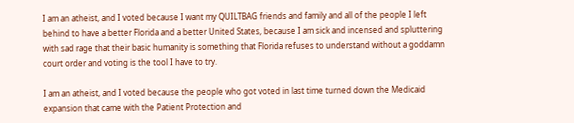I am an atheist, and I voted because I want my QUILTBAG friends and family and all of the people I left behind to have a better Florida and a better United States, because I am sick and incensed and spluttering with sad rage that their basic humanity is something that Florida refuses to understand without a goddamn court order and voting is the tool I have to try.

I am an atheist, and I voted because the people who got voted in last time turned down the Medicaid expansion that came with the Patient Protection and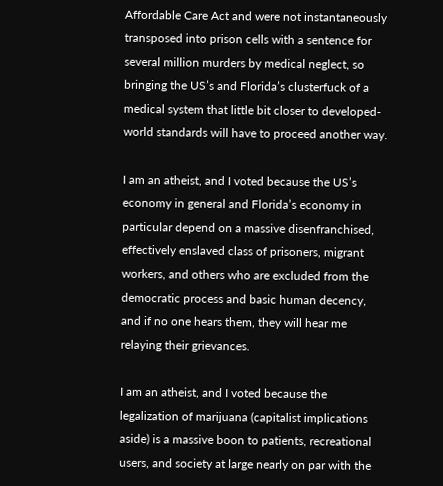Affordable Care Act and were not instantaneously transposed into prison cells with a sentence for several million murders by medical neglect, so bringing the US’s and Florida’s clusterfuck of a medical system that little bit closer to developed-world standards will have to proceed another way.

I am an atheist, and I voted because the US’s economy in general and Florida’s economy in particular depend on a massive disenfranchised, effectively enslaved class of prisoners, migrant workers, and others who are excluded from the democratic process and basic human decency, and if no one hears them, they will hear me relaying their grievances.

I am an atheist, and I voted because the legalization of marijuana (capitalist implications aside) is a massive boon to patients, recreational users, and society at large nearly on par with the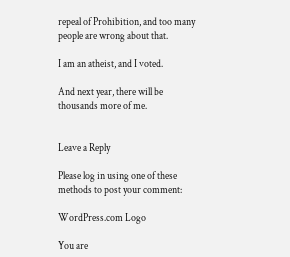repeal of Prohibition, and too many people are wrong about that.

I am an atheist, and I voted.

And next year, there will be thousands more of me.


Leave a Reply

Please log in using one of these methods to post your comment:

WordPress.com Logo

You are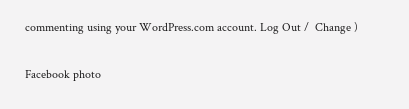commenting using your WordPress.com account. Log Out /  Change )

Facebook photo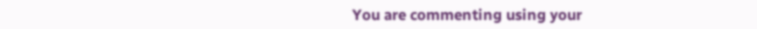You are commenting using your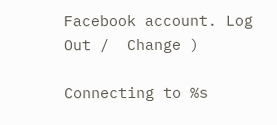Facebook account. Log Out /  Change )

Connecting to %s